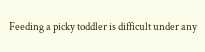Feeding a picky toddler is difficult under any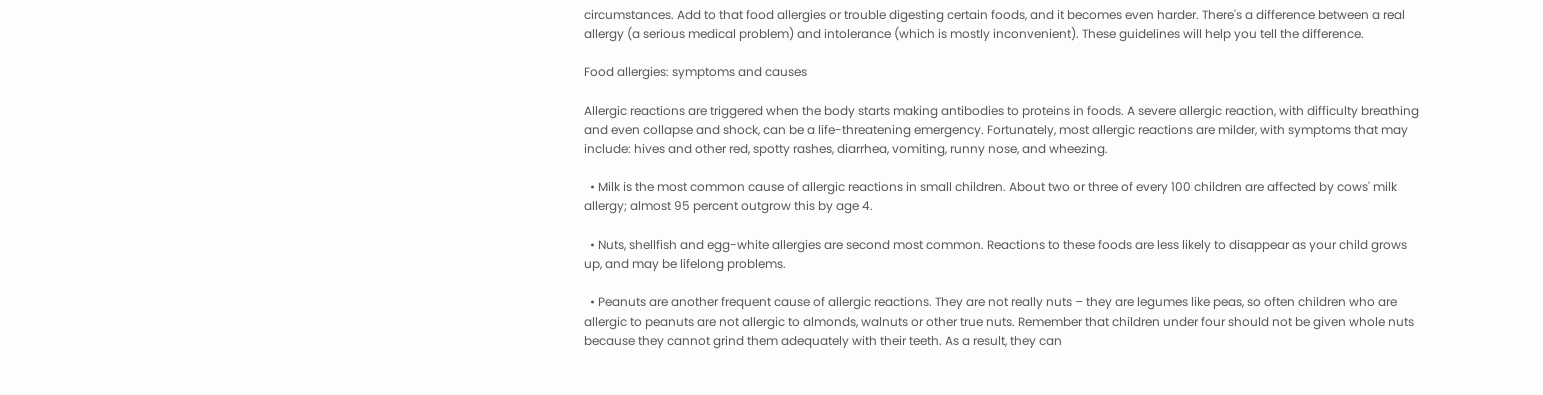circumstances. Add to that food allergies or trouble digesting certain foods, and it becomes even harder. There's a difference between a real allergy (a serious medical problem) and intolerance (which is mostly inconvenient). These guidelines will help you tell the difference.

Food allergies: symptoms and causes

Allergic reactions are triggered when the body starts making antibodies to proteins in foods. A severe allergic reaction, with difficulty breathing and even collapse and shock, can be a life-threatening emergency. Fortunately, most allergic reactions are milder, with symptoms that may include: hives and other red, spotty rashes, diarrhea, vomiting, runny nose, and wheezing.

  • Milk is the most common cause of allergic reactions in small children. About two or three of every 100 children are affected by cows' milk allergy; almost 95 percent outgrow this by age 4.

  • Nuts, shellfish and egg-white allergies are second most common. Reactions to these foods are less likely to disappear as your child grows up, and may be lifelong problems.

  • Peanuts are another frequent cause of allergic reactions. They are not really nuts – they are legumes like peas, so often children who are allergic to peanuts are not allergic to almonds, walnuts or other true nuts. Remember that children under four should not be given whole nuts because they cannot grind them adequately with their teeth. As a result, they can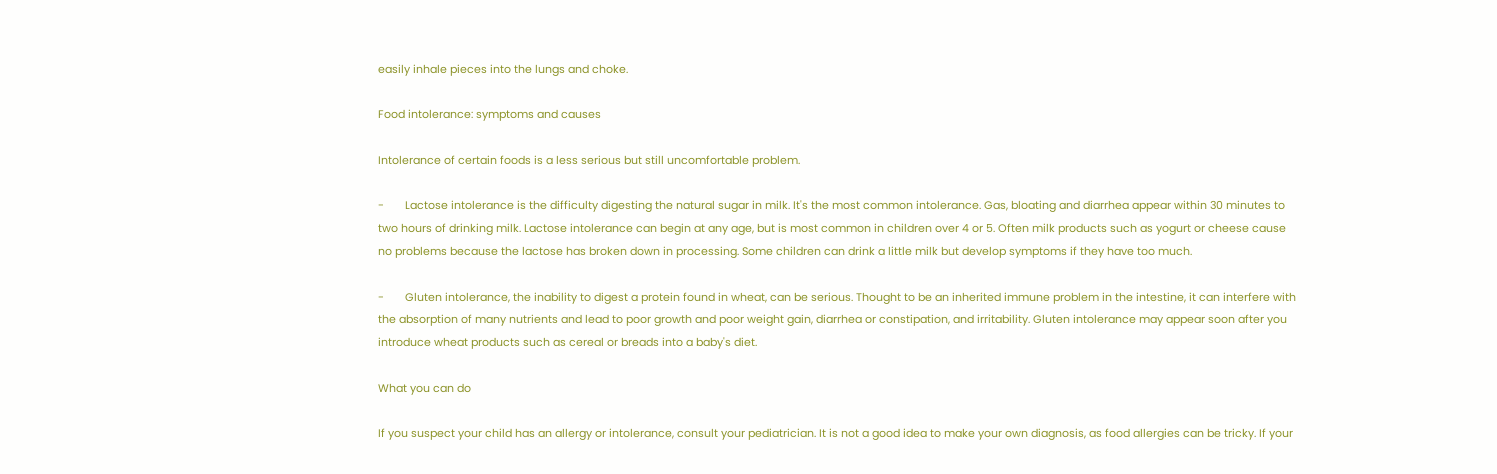easily inhale pieces into the lungs and choke.

Food intolerance: symptoms and causes

Intolerance of certain foods is a less serious but still uncomfortable problem.

-       Lactose intolerance is the difficulty digesting the natural sugar in milk. It's the most common intolerance. Gas, bloating and diarrhea appear within 30 minutes to two hours of drinking milk. Lactose intolerance can begin at any age, but is most common in children over 4 or 5. Often milk products such as yogurt or cheese cause no problems because the lactose has broken down in processing. Some children can drink a little milk but develop symptoms if they have too much.

-       Gluten intolerance, the inability to digest a protein found in wheat, can be serious. Thought to be an inherited immune problem in the intestine, it can interfere with the absorption of many nutrients and lead to poor growth and poor weight gain, diarrhea or constipation, and irritability. Gluten intolerance may appear soon after you introduce wheat products such as cereal or breads into a baby's diet.

What you can do

If you suspect your child has an allergy or intolerance, consult your pediatrician. It is not a good idea to make your own diagnosis, as food allergies can be tricky. If your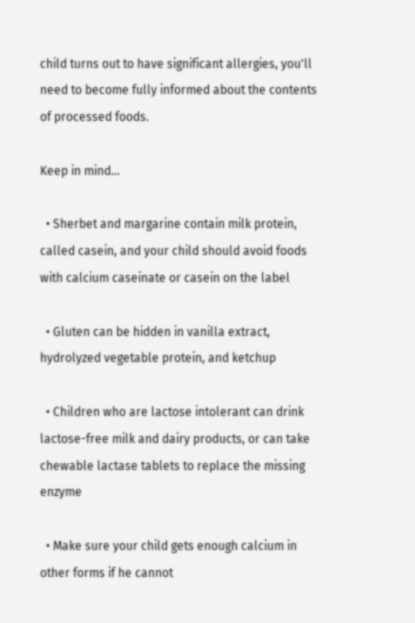child turns out to have significant allergies, you'll need to become fully informed about the contents of processed foods.

Keep in mind…

  • Sherbet and margarine contain milk protein, called casein, and your child should avoid foods with calcium caseinate or casein on the label

  • Gluten can be hidden in vanilla extract, hydrolyzed vegetable protein, and ketchup

  • Children who are lactose intolerant can drink lactose-free milk and dairy products, or can take chewable lactase tablets to replace the missing enzyme

  • Make sure your child gets enough calcium in other forms if he cannot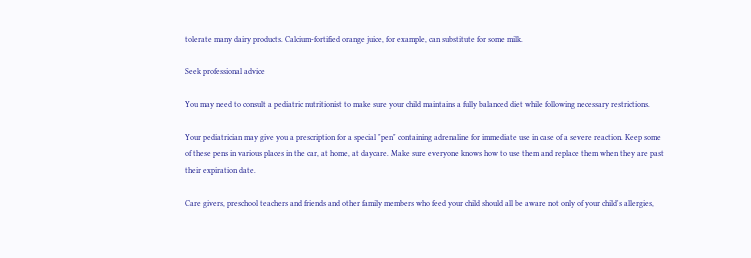tolerate many dairy products. Calcium-fortified orange juice, for example, can substitute for some milk.

Seek professional advice

You may need to consult a pediatric nutritionist to make sure your child maintains a fully balanced diet while following necessary restrictions.

Your pediatrician may give you a prescription for a special "pen" containing adrenaline for immediate use in case of a severe reaction. Keep some of these pens in various places in the car, at home, at daycare. Make sure everyone knows how to use them and replace them when they are past their expiration date.

Care givers, preschool teachers and friends and other family members who feed your child should all be aware not only of your child's allergies,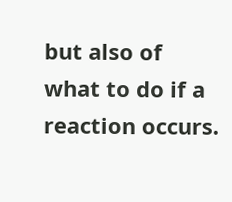but also of what to do if a reaction occurs.